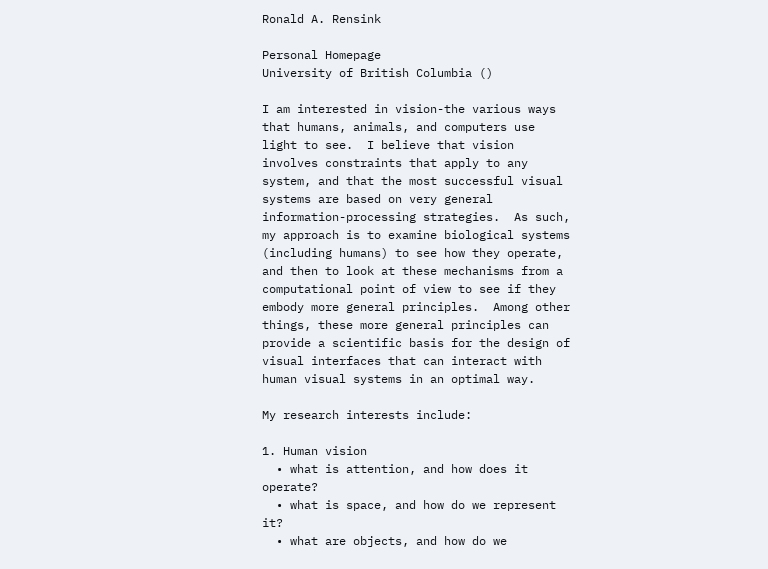Ronald A. Rensink

Personal Homepage
University of British Columbia ()

I am interested in vision-the various ways that humans, animals, and computers use light to see.  I believe that vision involves constraints that apply to any  system, and that the most successful visual systems are based on very general information-processing strategies.  As such, my approach is to examine biological systems (including humans) to see how they operate, and then to look at these mechanisms from a computational point of view to see if they embody more general principles.  Among other things, these more general principles can provide a scientific basis for the design of visual interfaces that can interact with human visual systems in an optimal way.

My research interests include:

1. Human vision
  • what is attention, and how does it operate?
  • what is space, and how do we represent it?
  • what are objects, and how do we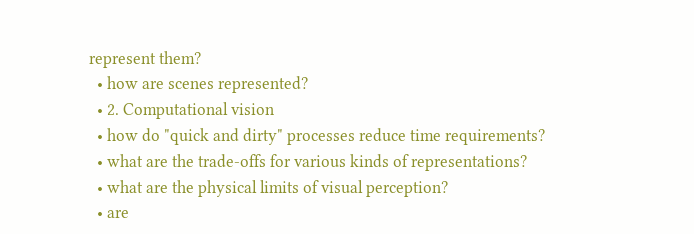represent them?
  • how are scenes represented?
  • 2. Computational vision
  • how do "quick and dirty" processes reduce time requirements?
  • what are the trade-offs for various kinds of representations?
  • what are the physical limits of visual perception?
  • are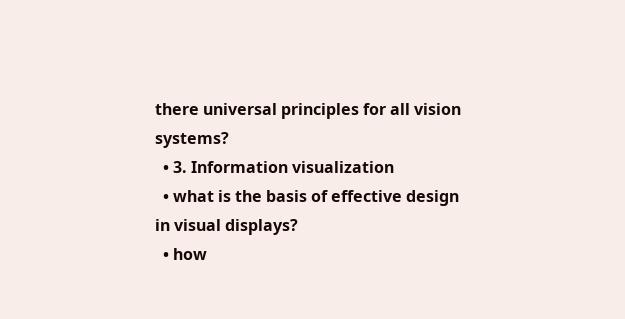there universal principles for all vision systems?
  • 3. Information visualization
  • what is the basis of effective design in visual displays?
  • how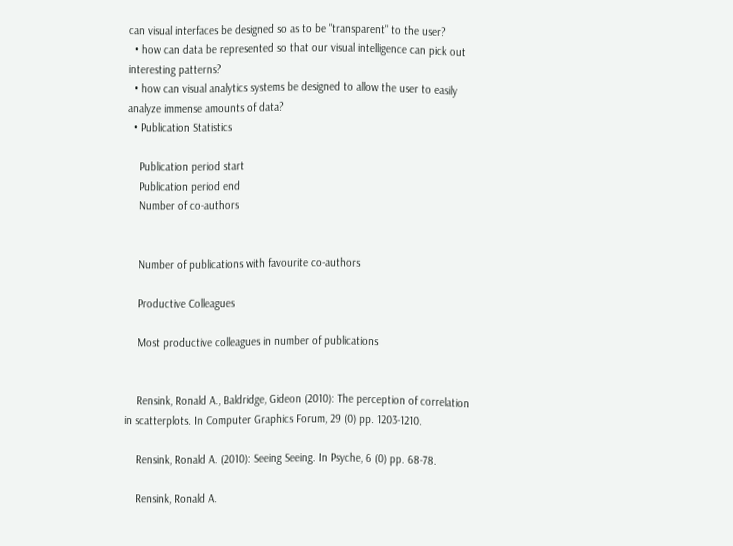can visual interfaces be designed so as to be "transparent" to the user?
  • how can data be represented so that our visual intelligence can pick out interesting patterns?
  • how can visual analytics systems be designed to allow the user to easily analyze immense amounts of data?
  • Publication Statistics

    Publication period start
    Publication period end
    Number of co-authors


    Number of publications with favourite co-authors

    Productive Colleagues

    Most productive colleagues in number of publications


    Rensink, Ronald A., Baldridge, Gideon (2010): The perception of correlation in scatterplots. In Computer Graphics Forum, 29 (0) pp. 1203-1210.

    Rensink, Ronald A. (2010): Seeing Seeing. In Psyche, 6 (0) pp. 68-78.

    Rensink, Ronald A.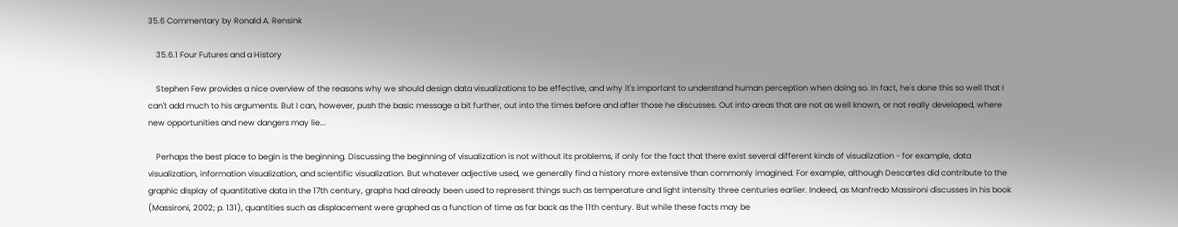35.6 Commentary by Ronald A. Rensink

    35.6.1 Four Futures and a History

    Stephen Few provides a nice overview of the reasons why we should design data visualizations to be effective, and why it's important to understand human perception when doing so. In fact, he's done this so well that I can't add much to his arguments. But I can, however, push the basic message a bit further, out into the times before and after those he discusses. Out into areas that are not as well known, or not really developed, where new opportunities and new dangers may lie...

    Perhaps the best place to begin is the beginning. Discussing the beginning of visualization is not without its problems, if only for the fact that there exist several different kinds of visualization - for example, data visualization, information visualization, and scientific visualization. But whatever adjective used, we generally find a history more extensive than commonly imagined. For example, although Descartes did contribute to the graphic display of quantitative data in the 17th century, graphs had already been used to represent things such as temperature and light intensity three centuries earlier. Indeed, as Manfredo Massironi discusses in his book (Massironi, 2002; p. 131), quantities such as displacement were graphed as a function of time as far back as the 11th century. But while these facts may be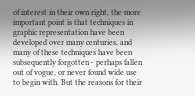of interest in their own right, the more important point is that techniques in graphic representation have been developed over many centuries, and many of these techniques have been subsequently forgotten - perhaps fallen out of vogue, or never found wide use to begin with. But the reasons for their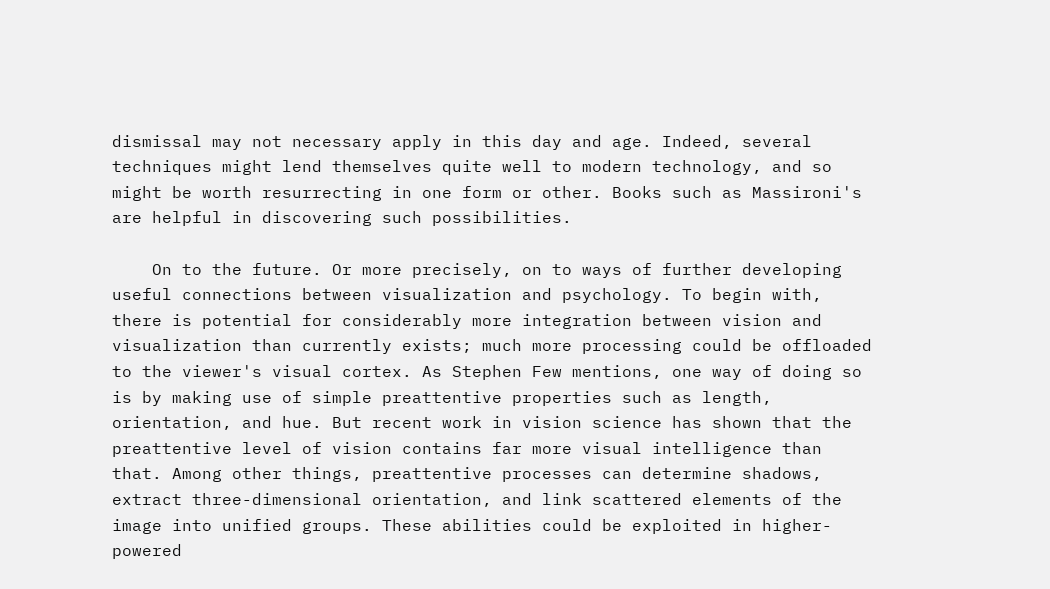dismissal may not necessary apply in this day and age. Indeed, several techniques might lend themselves quite well to modern technology, and so might be worth resurrecting in one form or other. Books such as Massironi's are helpful in discovering such possibilities.

    On to the future. Or more precisely, on to ways of further developing useful connections between visualization and psychology. To begin with, there is potential for considerably more integration between vision and visualization than currently exists; much more processing could be offloaded to the viewer's visual cortex. As Stephen Few mentions, one way of doing so is by making use of simple preattentive properties such as length, orientation, and hue. But recent work in vision science has shown that the preattentive level of vision contains far more visual intelligence than that. Among other things, preattentive processes can determine shadows, extract three-dimensional orientation, and link scattered elements of the image into unified groups. These abilities could be exploited in higher-powered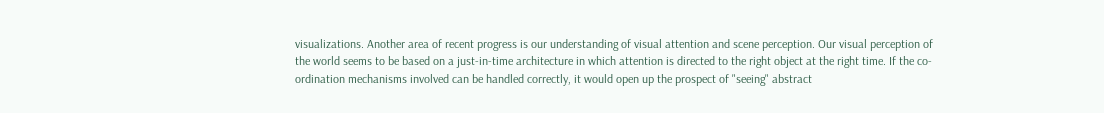visualizations. Another area of recent progress is our understanding of visual attention and scene perception. Our visual perception of the world seems to be based on a just-in-time architecture in which attention is directed to the right object at the right time. If the co-ordination mechanisms involved can be handled correctly, it would open up the prospect of "seeing" abstract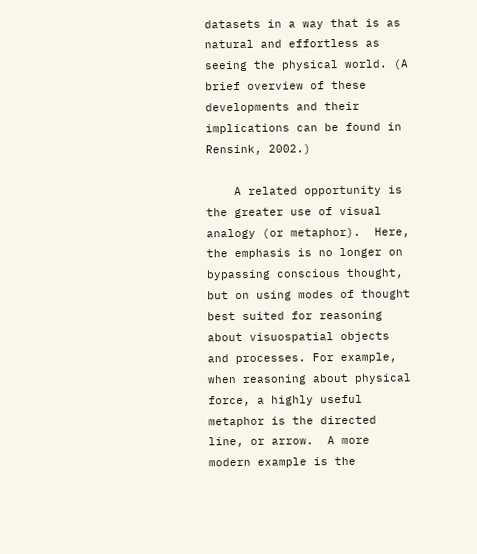datasets in a way that is as natural and effortless as seeing the physical world. (A brief overview of these developments and their implications can be found in Rensink, 2002.)

    A related opportunity is the greater use of visual analogy (or metaphor).  Here, the emphasis is no longer on bypassing conscious thought, but on using modes of thought best suited for reasoning about visuospatial objects and processes. For example, when reasoning about physical force, a highly useful metaphor is the directed line, or arrow.  A more modern example is the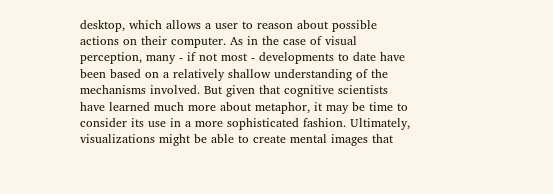desktop, which allows a user to reason about possible actions on their computer. As in the case of visual perception, many - if not most - developments to date have been based on a relatively shallow understanding of the mechanisms involved. But given that cognitive scientists have learned much more about metaphor, it may be time to consider its use in a more sophisticated fashion. Ultimately, visualizations might be able to create mental images that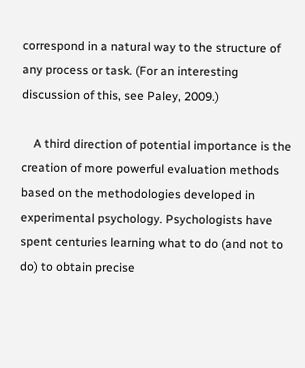correspond in a natural way to the structure of any process or task. (For an interesting discussion of this, see Paley, 2009.)

    A third direction of potential importance is the creation of more powerful evaluation methods based on the methodologies developed in experimental psychology. Psychologists have spent centuries learning what to do (and not to do) to obtain precise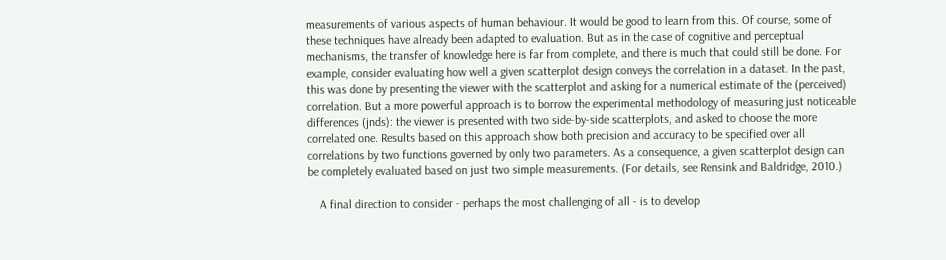measurements of various aspects of human behaviour. It would be good to learn from this. Of course, some of these techniques have already been adapted to evaluation. But as in the case of cognitive and perceptual mechanisms, the transfer of knowledge here is far from complete, and there is much that could still be done. For example, consider evaluating how well a given scatterplot design conveys the correlation in a dataset. In the past, this was done by presenting the viewer with the scatterplot and asking for a numerical estimate of the (perceived) correlation. But a more powerful approach is to borrow the experimental methodology of measuring just noticeable differences (jnds): the viewer is presented with two side-by-side scatterplots, and asked to choose the more correlated one. Results based on this approach show both precision and accuracy to be specified over all correlations by two functions governed by only two parameters. As a consequence, a given scatterplot design can be completely evaluated based on just two simple measurements. (For details, see Rensink and Baldridge, 2010.)

    A final direction to consider - perhaps the most challenging of all - is to develop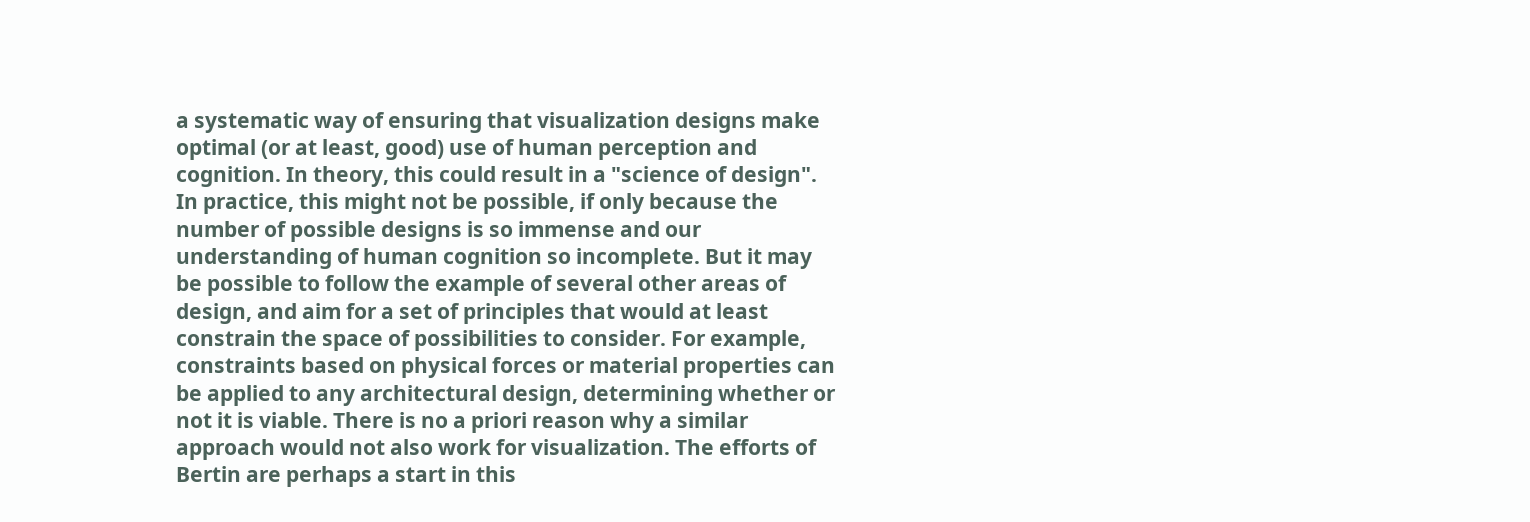a systematic way of ensuring that visualization designs make optimal (or at least, good) use of human perception and cognition. In theory, this could result in a "science of design". In practice, this might not be possible, if only because the number of possible designs is so immense and our understanding of human cognition so incomplete. But it may be possible to follow the example of several other areas of design, and aim for a set of principles that would at least constrain the space of possibilities to consider. For example, constraints based on physical forces or material properties can be applied to any architectural design, determining whether or not it is viable. There is no a priori reason why a similar approach would not also work for visualization. The efforts of Bertin are perhaps a start in this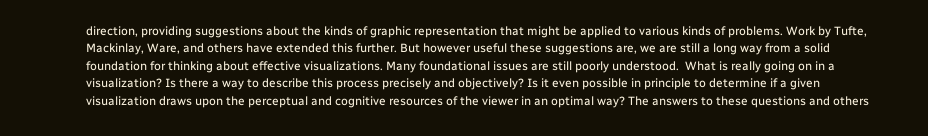direction, providing suggestions about the kinds of graphic representation that might be applied to various kinds of problems. Work by Tufte, Mackinlay, Ware, and others have extended this further. But however useful these suggestions are, we are still a long way from a solid foundation for thinking about effective visualizations. Many foundational issues are still poorly understood.  What is really going on in a visualization? Is there a way to describe this process precisely and objectively? Is it even possible in principle to determine if a given visualization draws upon the perceptual and cognitive resources of the viewer in an optimal way? The answers to these questions and others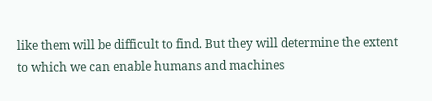like them will be difficult to find. But they will determine the extent to which we can enable humans and machines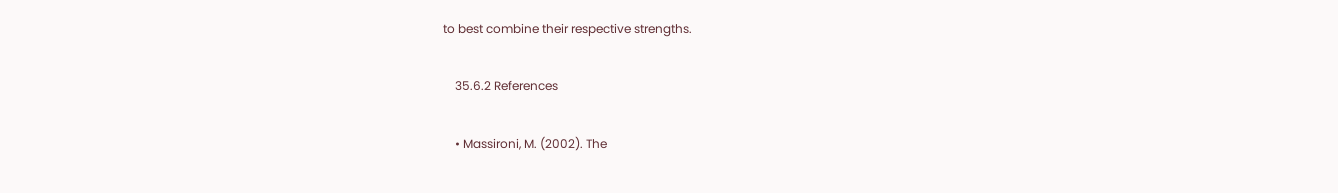to best combine their respective strengths.

    35.6.2 References

    • Massironi, M. (2002). The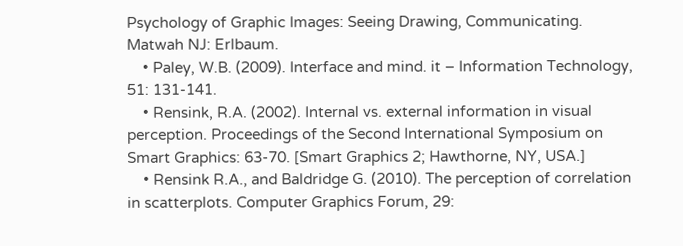Psychology of Graphic Images: Seeing Drawing, Communicating. Matwah NJ: Erlbaum.
    • Paley, W.B. (2009). Interface and mind. it – Information Technology, 51: 131-141.
    • Rensink, R.A. (2002). Internal vs. external information in visual perception. Proceedings of the Second International Symposium on Smart Graphics: 63-70. [Smart Graphics 2; Hawthorne, NY, USA.]
    • Rensink R.A., and Baldridge G. (2010). The perception of correlation in scatterplots. Computer Graphics Forum, 29: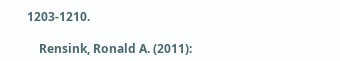1203-1210.

    Rensink, Ronald A. (2011):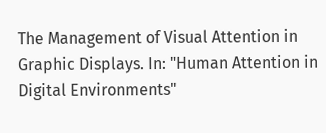The Management of Visual Attention in Graphic Displays. In: "Human Attention in Digital Environments"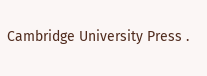Cambridge University Press .